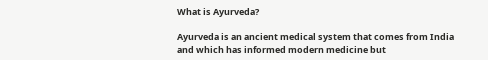What is Ayurveda?

Ayurveda is an ancient medical system that comes from India and which has informed modern medicine but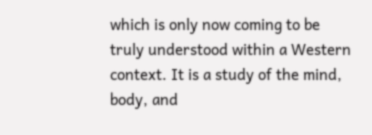which is only now coming to be truly understood within a Western context. It is a study of the mind, body, and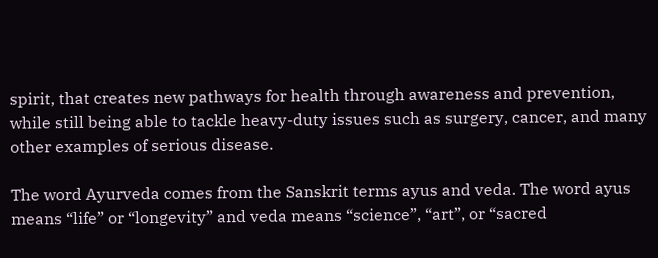spirit, that creates new pathways for health through awareness and prevention, while still being able to tackle heavy-duty issues such as surgery, cancer, and many other examples of serious disease.

The word Ayurveda comes from the Sanskrit terms ayus and veda. The word ayus means “life” or “longevity” and veda means “science”, “art”, or “sacred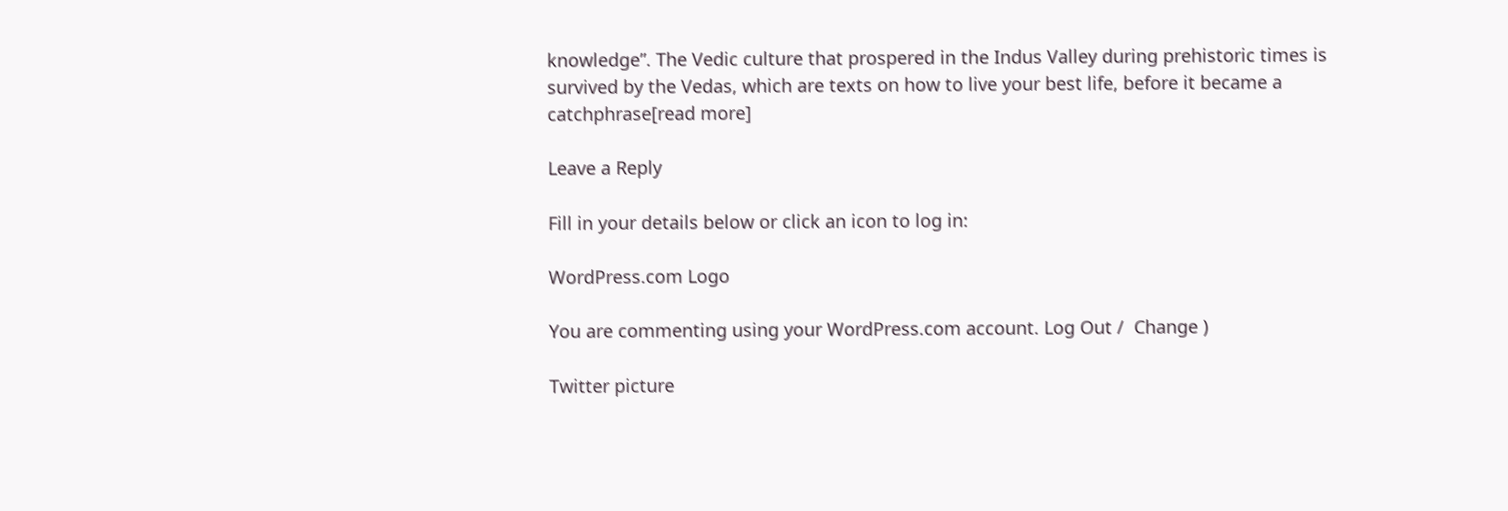knowledge”. The Vedic culture that prospered in the Indus Valley during prehistoric times is survived by the Vedas, which are texts on how to live your best life, before it became a catchphrase[read more]

Leave a Reply

Fill in your details below or click an icon to log in:

WordPress.com Logo

You are commenting using your WordPress.com account. Log Out /  Change )

Twitter picture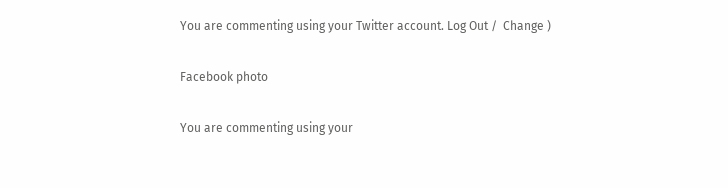You are commenting using your Twitter account. Log Out /  Change )

Facebook photo

You are commenting using your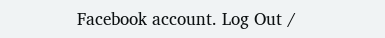Facebook account. Log Out /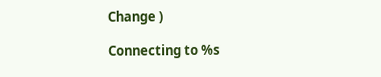Change )

Connecting to %s